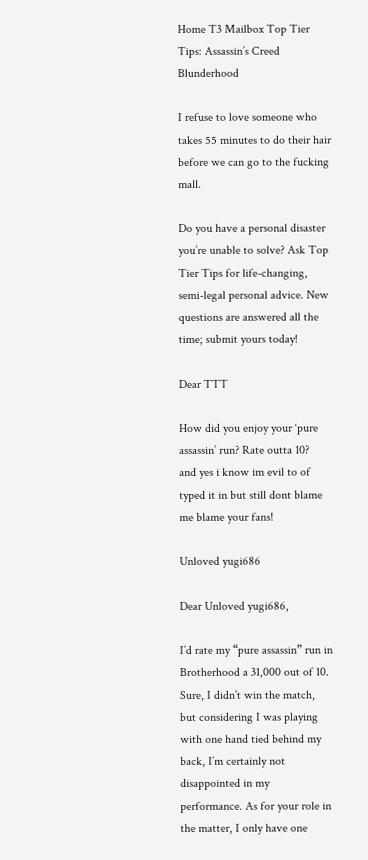Home T3 Mailbox Top Tier Tips: Assassin’s Creed Blunderhood

I refuse to love someone who takes 55 minutes to do their hair before we can go to the fucking mall.

Do you have a personal disaster you’re unable to solve? Ask Top Tier Tips for life-changing, semi-legal personal advice. New questions are answered all the time; submit yours today!

Dear TTT

How did you enjoy your ‘pure assassin’ run? Rate outta 10?
and yes i know im evil to of typed it in but still dont blame me blame your fans!

Unloved yugi686

Dear Unloved yugi686,

I’d rate my “pure assassin” run in Brotherhood a 31,000 out of 10. Sure, I didn’t win the match, but considering I was playing with one hand tied behind my back, I’m certainly not disappointed in my performance. As for your role in the matter, I only have one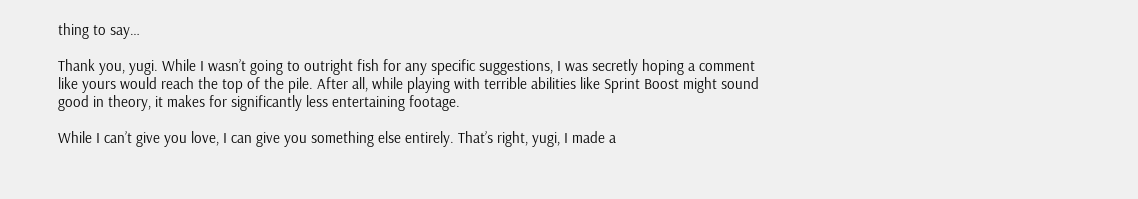thing to say…

Thank you, yugi. While I wasn’t going to outright fish for any specific suggestions, I was secretly hoping a comment like yours would reach the top of the pile. After all, while playing with terrible abilities like Sprint Boost might sound good in theory, it makes for significantly less entertaining footage.

While I can’t give you love, I can give you something else entirely. That’s right, yugi, I made a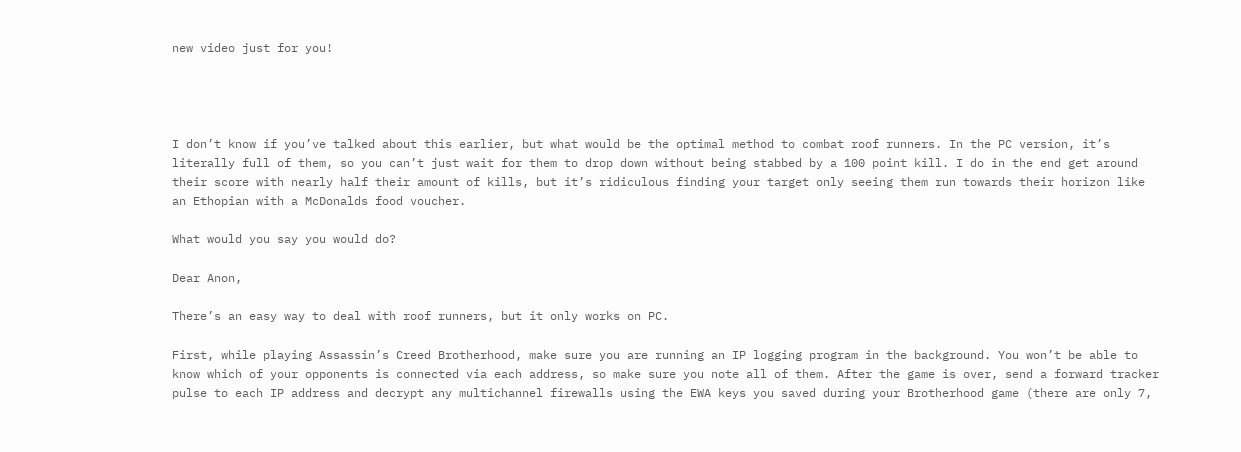new video just for you!




I don’t know if you’ve talked about this earlier, but what would be the optimal method to combat roof runners. In the PC version, it’s literally full of them, so you can’t just wait for them to drop down without being stabbed by a 100 point kill. I do in the end get around their score with nearly half their amount of kills, but it’s ridiculous finding your target only seeing them run towards their horizon like an Ethopian with a McDonalds food voucher.

What would you say you would do?

Dear Anon,

There’s an easy way to deal with roof runners, but it only works on PC.

First, while playing Assassin’s Creed Brotherhood, make sure you are running an IP logging program in the background. You won’t be able to know which of your opponents is connected via each address, so make sure you note all of them. After the game is over, send a forward tracker pulse to each IP address and decrypt any multichannel firewalls using the EWA keys you saved during your Brotherhood game (there are only 7,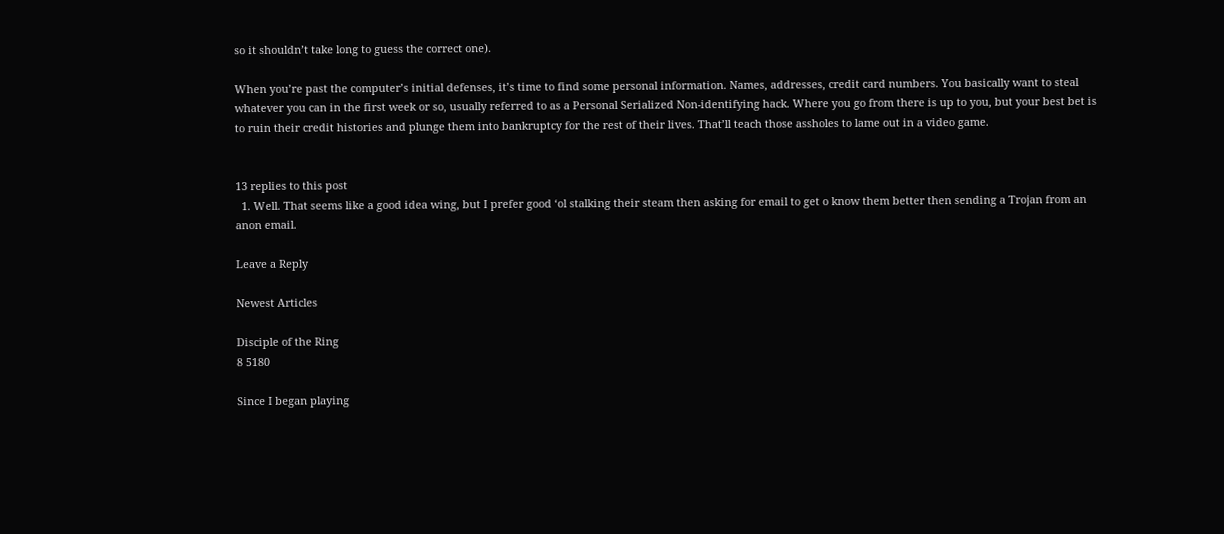so it shouldn’t take long to guess the correct one).

When you’re past the computer’s initial defenses, it’s time to find some personal information. Names, addresses, credit card numbers. You basically want to steal whatever you can in the first week or so, usually referred to as a Personal Serialized Non-identifying hack. Where you go from there is up to you, but your best bet is to ruin their credit histories and plunge them into bankruptcy for the rest of their lives. That’ll teach those assholes to lame out in a video game.


13 replies to this post
  1. Well. That seems like a good idea wing, but I prefer good ‘ol stalking their steam then asking for email to get o know them better then sending a Trojan from an anon email.

Leave a Reply

Newest Articles

Disciple of the Ring
8 5180

Since I began playing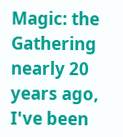Magic: the Gathering nearly 20 years ago, I've been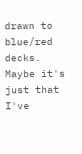drawn to blue/red decks. Maybe it's just that I've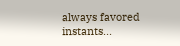always favored instants...